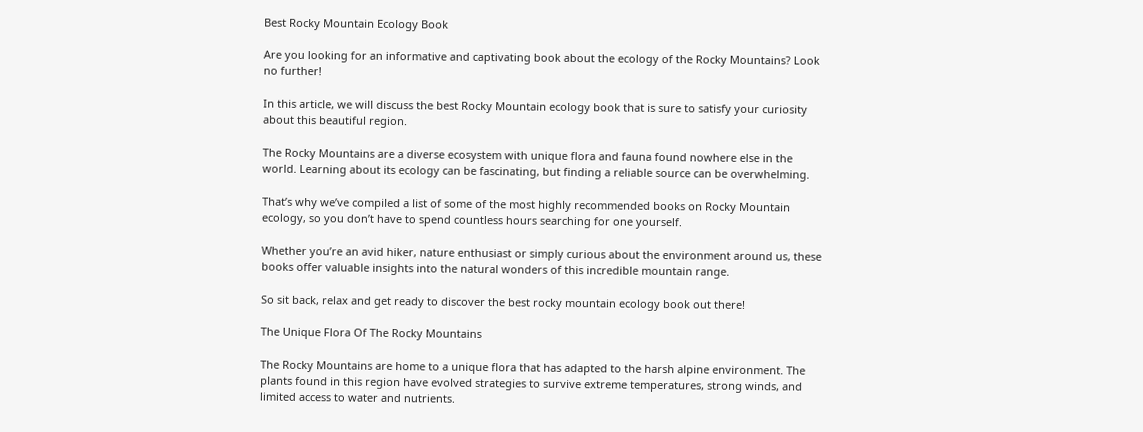Best Rocky Mountain Ecology Book

Are you looking for an informative and captivating book about the ecology of the Rocky Mountains? Look no further!

In this article, we will discuss the best Rocky Mountain ecology book that is sure to satisfy your curiosity about this beautiful region.

The Rocky Mountains are a diverse ecosystem with unique flora and fauna found nowhere else in the world. Learning about its ecology can be fascinating, but finding a reliable source can be overwhelming.

That’s why we’ve compiled a list of some of the most highly recommended books on Rocky Mountain ecology, so you don’t have to spend countless hours searching for one yourself.

Whether you’re an avid hiker, nature enthusiast or simply curious about the environment around us, these books offer valuable insights into the natural wonders of this incredible mountain range.

So sit back, relax and get ready to discover the best rocky mountain ecology book out there!

The Unique Flora Of The Rocky Mountains

The Rocky Mountains are home to a unique flora that has adapted to the harsh alpine environment. The plants found in this region have evolved strategies to survive extreme temperatures, strong winds, and limited access to water and nutrients.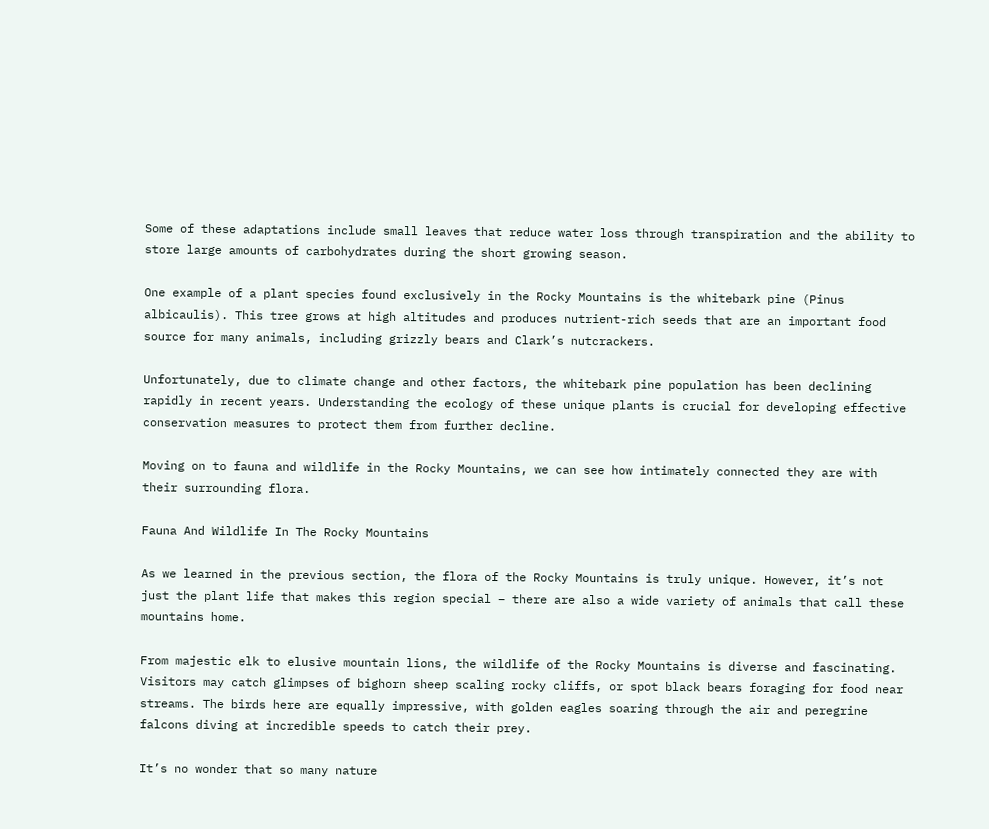Some of these adaptations include small leaves that reduce water loss through transpiration and the ability to store large amounts of carbohydrates during the short growing season.

One example of a plant species found exclusively in the Rocky Mountains is the whitebark pine (Pinus albicaulis). This tree grows at high altitudes and produces nutrient-rich seeds that are an important food source for many animals, including grizzly bears and Clark’s nutcrackers.

Unfortunately, due to climate change and other factors, the whitebark pine population has been declining rapidly in recent years. Understanding the ecology of these unique plants is crucial for developing effective conservation measures to protect them from further decline.

Moving on to fauna and wildlife in the Rocky Mountains, we can see how intimately connected they are with their surrounding flora.

Fauna And Wildlife In The Rocky Mountains

As we learned in the previous section, the flora of the Rocky Mountains is truly unique. However, it’s not just the plant life that makes this region special – there are also a wide variety of animals that call these mountains home.

From majestic elk to elusive mountain lions, the wildlife of the Rocky Mountains is diverse and fascinating. Visitors may catch glimpses of bighorn sheep scaling rocky cliffs, or spot black bears foraging for food near streams. The birds here are equally impressive, with golden eagles soaring through the air and peregrine falcons diving at incredible speeds to catch their prey.

It’s no wonder that so many nature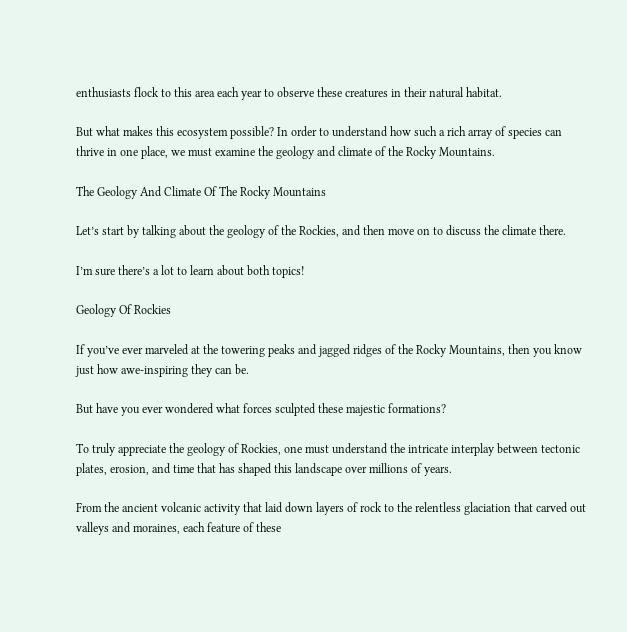enthusiasts flock to this area each year to observe these creatures in their natural habitat.

But what makes this ecosystem possible? In order to understand how such a rich array of species can thrive in one place, we must examine the geology and climate of the Rocky Mountains.

The Geology And Climate Of The Rocky Mountains

Let’s start by talking about the geology of the Rockies, and then move on to discuss the climate there.

I’m sure there’s a lot to learn about both topics!

Geology Of Rockies

If you’ve ever marveled at the towering peaks and jagged ridges of the Rocky Mountains, then you know just how awe-inspiring they can be.

But have you ever wondered what forces sculpted these majestic formations?

To truly appreciate the geology of Rockies, one must understand the intricate interplay between tectonic plates, erosion, and time that has shaped this landscape over millions of years.

From the ancient volcanic activity that laid down layers of rock to the relentless glaciation that carved out valleys and moraines, each feature of these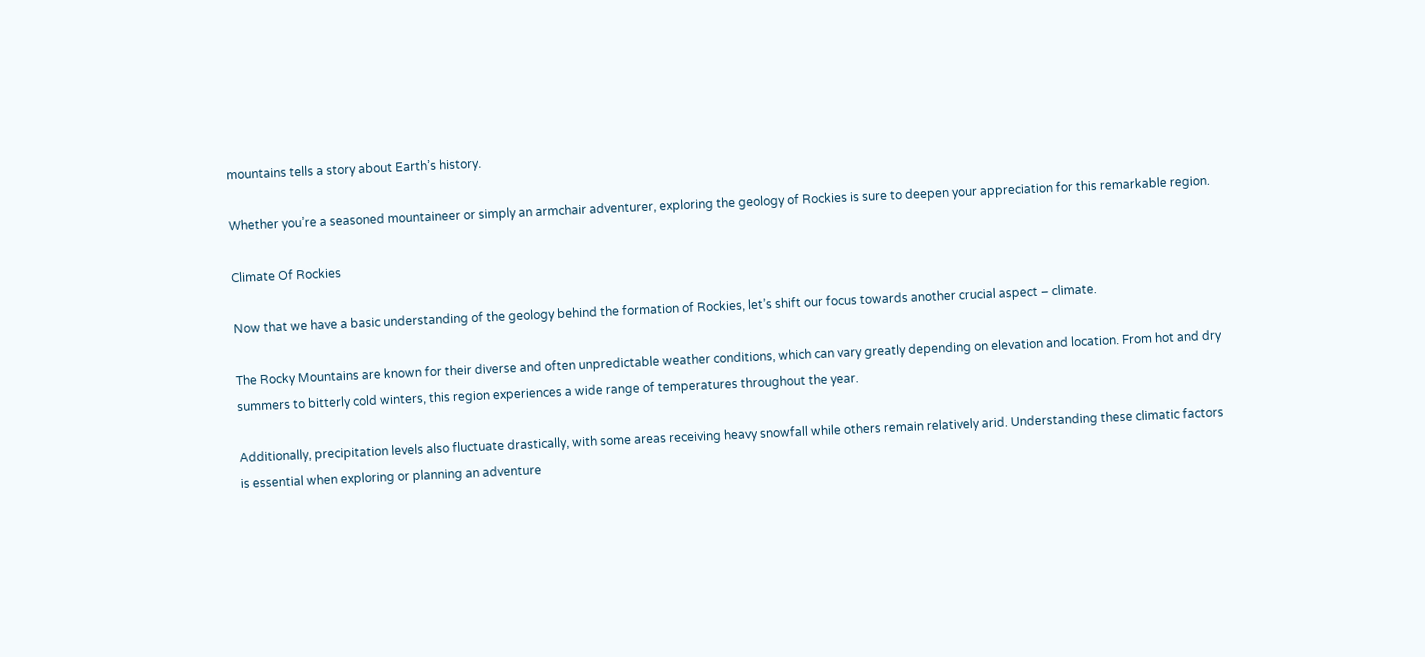mountains tells a story about Earth’s history.

Whether you’re a seasoned mountaineer or simply an armchair adventurer, exploring the geology of Rockies is sure to deepen your appreciation for this remarkable region.

Climate Of Rockies

Now that we have a basic understanding of the geology behind the formation of Rockies, let’s shift our focus towards another crucial aspect – climate.

The Rocky Mountains are known for their diverse and often unpredictable weather conditions, which can vary greatly depending on elevation and location. From hot and dry summers to bitterly cold winters, this region experiences a wide range of temperatures throughout the year.

Additionally, precipitation levels also fluctuate drastically, with some areas receiving heavy snowfall while others remain relatively arid. Understanding these climatic factors is essential when exploring or planning an adventure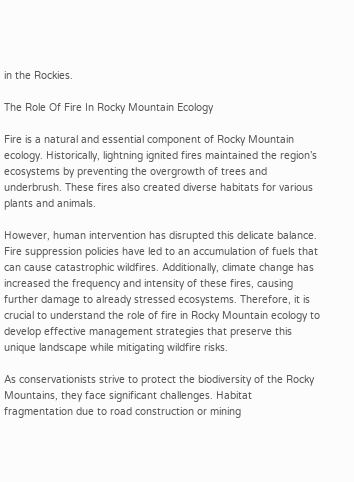in the Rockies.

The Role Of Fire In Rocky Mountain Ecology

Fire is a natural and essential component of Rocky Mountain ecology. Historically, lightning ignited fires maintained the region’s ecosystems by preventing the overgrowth of trees and underbrush. These fires also created diverse habitats for various plants and animals.

However, human intervention has disrupted this delicate balance. Fire suppression policies have led to an accumulation of fuels that can cause catastrophic wildfires. Additionally, climate change has increased the frequency and intensity of these fires, causing further damage to already stressed ecosystems. Therefore, it is crucial to understand the role of fire in Rocky Mountain ecology to develop effective management strategies that preserve this unique landscape while mitigating wildfire risks.

As conservationists strive to protect the biodiversity of the Rocky Mountains, they face significant challenges. Habitat fragmentation due to road construction or mining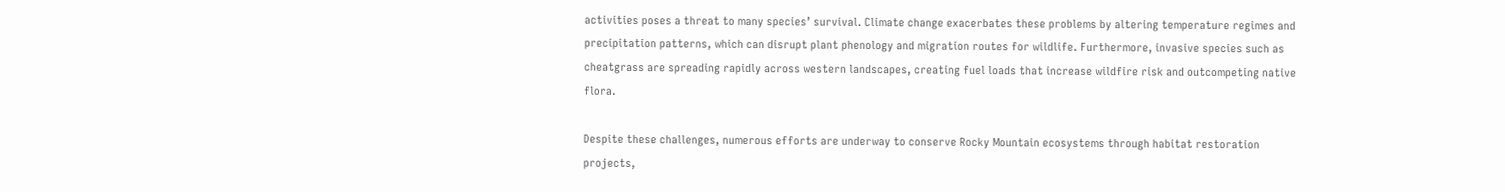activities poses a threat to many species’ survival. Climate change exacerbates these problems by altering temperature regimes and precipitation patterns, which can disrupt plant phenology and migration routes for wildlife. Furthermore, invasive species such as cheatgrass are spreading rapidly across western landscapes, creating fuel loads that increase wildfire risk and outcompeting native flora.

Despite these challenges, numerous efforts are underway to conserve Rocky Mountain ecosystems through habitat restoration projects,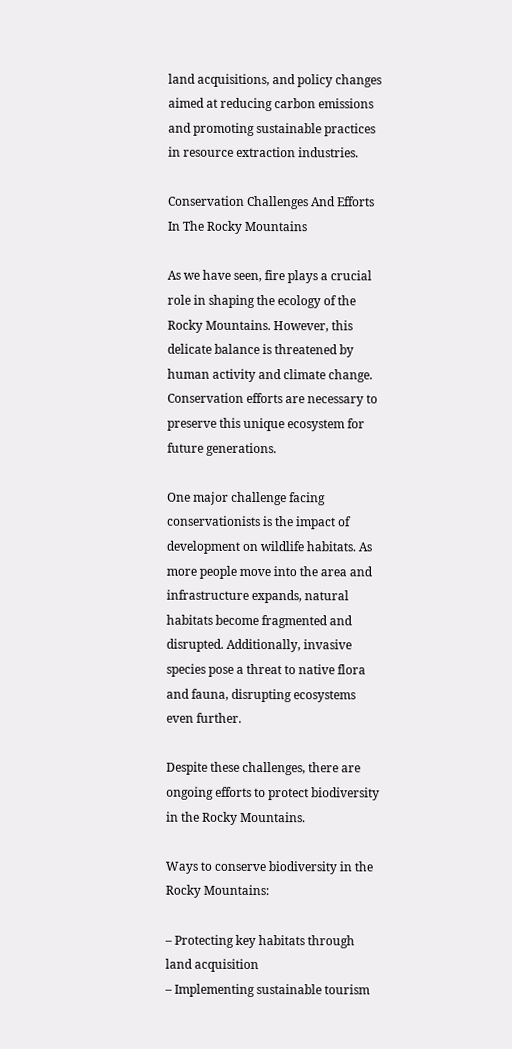land acquisitions, and policy changes aimed at reducing carbon emissions and promoting sustainable practices in resource extraction industries.

Conservation Challenges And Efforts In The Rocky Mountains

As we have seen, fire plays a crucial role in shaping the ecology of the Rocky Mountains. However, this delicate balance is threatened by human activity and climate change. Conservation efforts are necessary to preserve this unique ecosystem for future generations.

One major challenge facing conservationists is the impact of development on wildlife habitats. As more people move into the area and infrastructure expands, natural habitats become fragmented and disrupted. Additionally, invasive species pose a threat to native flora and fauna, disrupting ecosystems even further.

Despite these challenges, there are ongoing efforts to protect biodiversity in the Rocky Mountains.

Ways to conserve biodiversity in the Rocky Mountains:

– Protecting key habitats through land acquisition
– Implementing sustainable tourism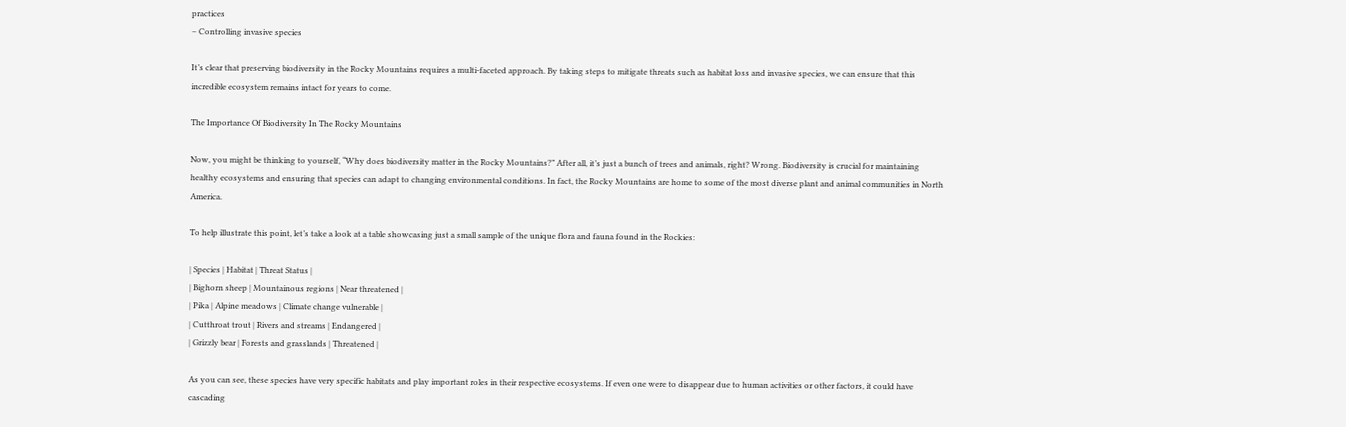practices
– Controlling invasive species

It’s clear that preserving biodiversity in the Rocky Mountains requires a multi-faceted approach. By taking steps to mitigate threats such as habitat loss and invasive species, we can ensure that this incredible ecosystem remains intact for years to come.

The Importance Of Biodiversity In The Rocky Mountains

Now, you might be thinking to yourself, “Why does biodiversity matter in the Rocky Mountains?” After all, it’s just a bunch of trees and animals, right? Wrong. Biodiversity is crucial for maintaining healthy ecosystems and ensuring that species can adapt to changing environmental conditions. In fact, the Rocky Mountains are home to some of the most diverse plant and animal communities in North America.

To help illustrate this point, let’s take a look at a table showcasing just a small sample of the unique flora and fauna found in the Rockies:

| Species | Habitat | Threat Status |
| Bighorn sheep | Mountainous regions | Near threatened |
| Pika | Alpine meadows | Climate change vulnerable |
| Cutthroat trout | Rivers and streams | Endangered |
| Grizzly bear | Forests and grasslands | Threatened |

As you can see, these species have very specific habitats and play important roles in their respective ecosystems. If even one were to disappear due to human activities or other factors, it could have cascading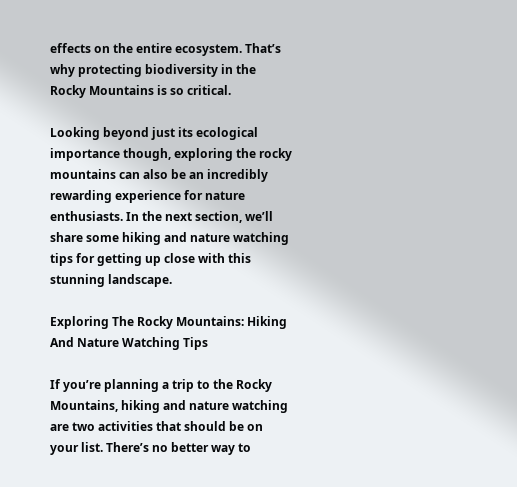effects on the entire ecosystem. That’s why protecting biodiversity in the Rocky Mountains is so critical.

Looking beyond just its ecological importance though, exploring the rocky mountains can also be an incredibly rewarding experience for nature enthusiasts. In the next section, we’ll share some hiking and nature watching tips for getting up close with this stunning landscape.

Exploring The Rocky Mountains: Hiking And Nature Watching Tips

If you’re planning a trip to the Rocky Mountains, hiking and nature watching are two activities that should be on your list. There’s no better way to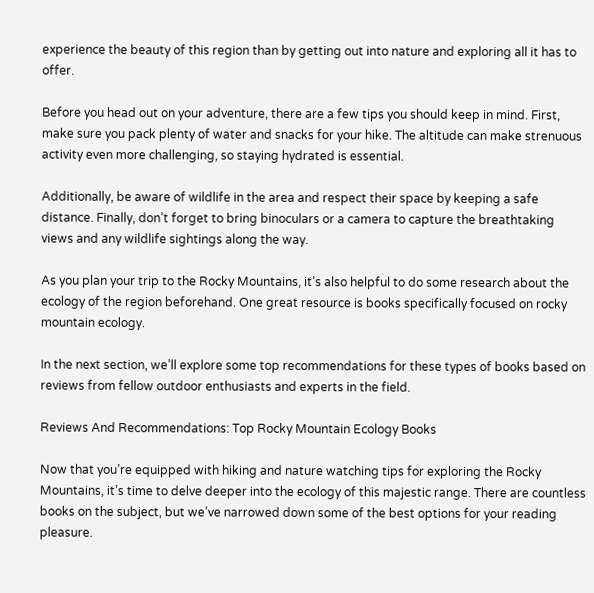experience the beauty of this region than by getting out into nature and exploring all it has to offer.

Before you head out on your adventure, there are a few tips you should keep in mind. First, make sure you pack plenty of water and snacks for your hike. The altitude can make strenuous activity even more challenging, so staying hydrated is essential.

Additionally, be aware of wildlife in the area and respect their space by keeping a safe distance. Finally, don’t forget to bring binoculars or a camera to capture the breathtaking views and any wildlife sightings along the way.

As you plan your trip to the Rocky Mountains, it’s also helpful to do some research about the ecology of the region beforehand. One great resource is books specifically focused on rocky mountain ecology.

In the next section, we’ll explore some top recommendations for these types of books based on reviews from fellow outdoor enthusiasts and experts in the field.

Reviews And Recommendations: Top Rocky Mountain Ecology Books

Now that you’re equipped with hiking and nature watching tips for exploring the Rocky Mountains, it’s time to delve deeper into the ecology of this majestic range. There are countless books on the subject, but we’ve narrowed down some of the best options for your reading pleasure.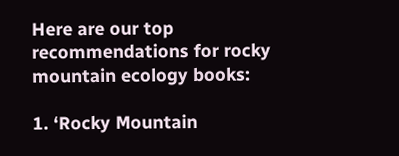Here are our top recommendations for rocky mountain ecology books:

1. ‘Rocky Mountain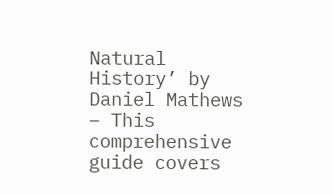Natural History’ by Daniel Mathews – This comprehensive guide covers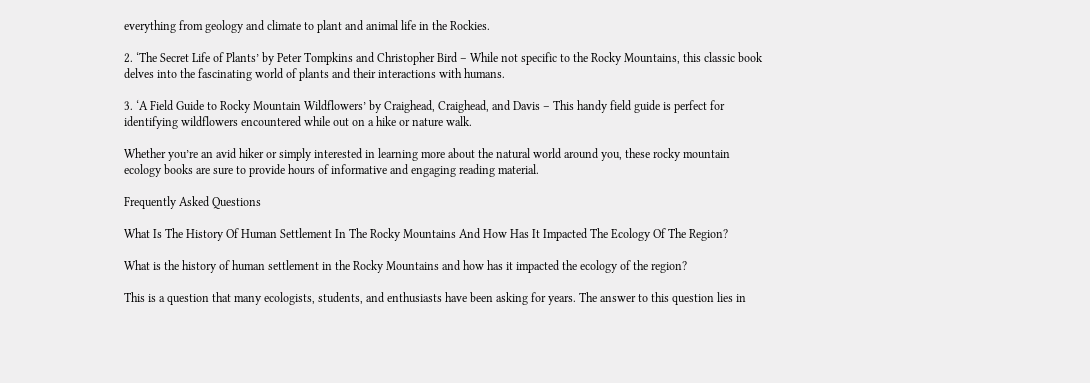everything from geology and climate to plant and animal life in the Rockies.

2. ‘The Secret Life of Plants’ by Peter Tompkins and Christopher Bird – While not specific to the Rocky Mountains, this classic book delves into the fascinating world of plants and their interactions with humans.

3. ‘A Field Guide to Rocky Mountain Wildflowers’ by Craighead, Craighead, and Davis – This handy field guide is perfect for identifying wildflowers encountered while out on a hike or nature walk.

Whether you’re an avid hiker or simply interested in learning more about the natural world around you, these rocky mountain ecology books are sure to provide hours of informative and engaging reading material.

Frequently Asked Questions

What Is The History Of Human Settlement In The Rocky Mountains And How Has It Impacted The Ecology Of The Region?

What is the history of human settlement in the Rocky Mountains and how has it impacted the ecology of the region?

This is a question that many ecologists, students, and enthusiasts have been asking for years. The answer to this question lies in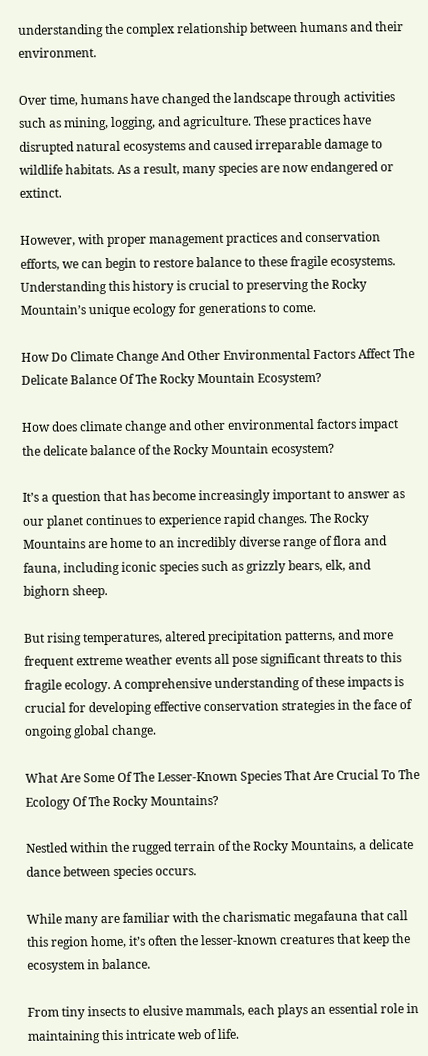understanding the complex relationship between humans and their environment.

Over time, humans have changed the landscape through activities such as mining, logging, and agriculture. These practices have disrupted natural ecosystems and caused irreparable damage to wildlife habitats. As a result, many species are now endangered or extinct.

However, with proper management practices and conservation efforts, we can begin to restore balance to these fragile ecosystems. Understanding this history is crucial to preserving the Rocky Mountain’s unique ecology for generations to come.

How Do Climate Change And Other Environmental Factors Affect The Delicate Balance Of The Rocky Mountain Ecosystem?

How does climate change and other environmental factors impact the delicate balance of the Rocky Mountain ecosystem?

It’s a question that has become increasingly important to answer as our planet continues to experience rapid changes. The Rocky Mountains are home to an incredibly diverse range of flora and fauna, including iconic species such as grizzly bears, elk, and bighorn sheep.

But rising temperatures, altered precipitation patterns, and more frequent extreme weather events all pose significant threats to this fragile ecology. A comprehensive understanding of these impacts is crucial for developing effective conservation strategies in the face of ongoing global change.

What Are Some Of The Lesser-Known Species That Are Crucial To The Ecology Of The Rocky Mountains?

Nestled within the rugged terrain of the Rocky Mountains, a delicate dance between species occurs.

While many are familiar with the charismatic megafauna that call this region home, it’s often the lesser-known creatures that keep the ecosystem in balance.

From tiny insects to elusive mammals, each plays an essential role in maintaining this intricate web of life.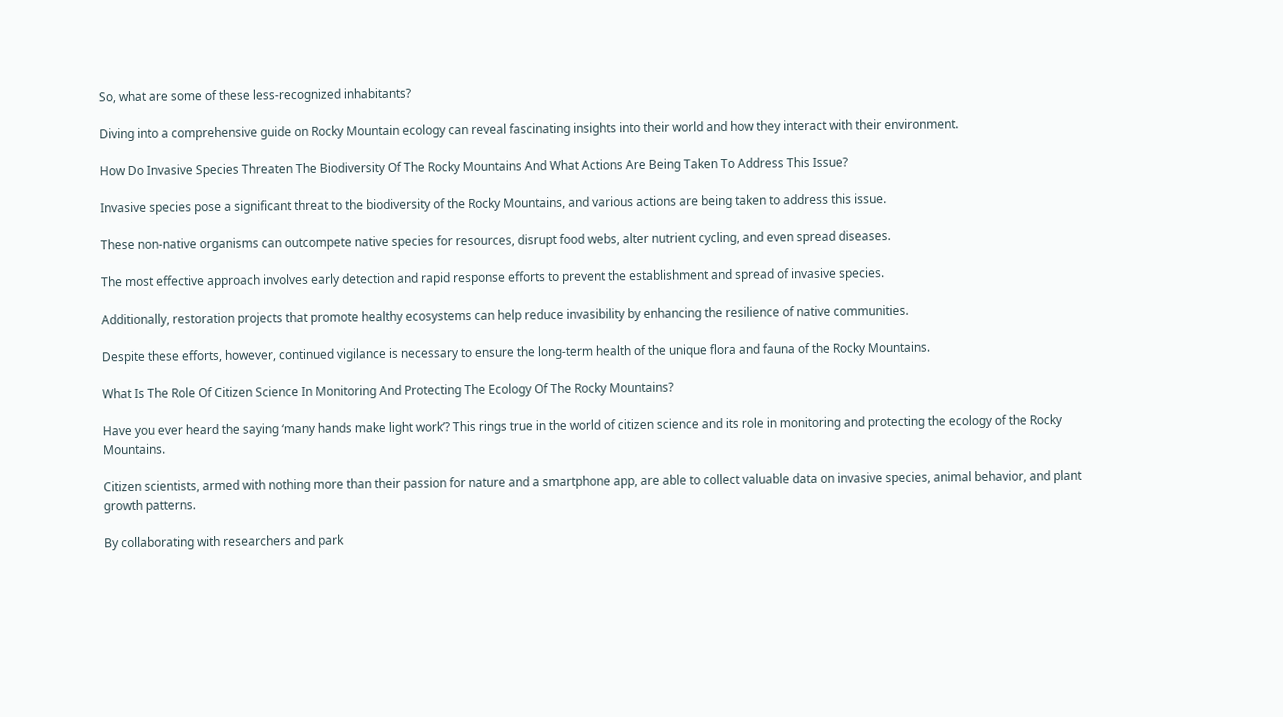So, what are some of these less-recognized inhabitants?

Diving into a comprehensive guide on Rocky Mountain ecology can reveal fascinating insights into their world and how they interact with their environment.

How Do Invasive Species Threaten The Biodiversity Of The Rocky Mountains And What Actions Are Being Taken To Address This Issue?

Invasive species pose a significant threat to the biodiversity of the Rocky Mountains, and various actions are being taken to address this issue.

These non-native organisms can outcompete native species for resources, disrupt food webs, alter nutrient cycling, and even spread diseases.

The most effective approach involves early detection and rapid response efforts to prevent the establishment and spread of invasive species.

Additionally, restoration projects that promote healthy ecosystems can help reduce invasibility by enhancing the resilience of native communities.

Despite these efforts, however, continued vigilance is necessary to ensure the long-term health of the unique flora and fauna of the Rocky Mountains.

What Is The Role Of Citizen Science In Monitoring And Protecting The Ecology Of The Rocky Mountains?

Have you ever heard the saying ‘many hands make light work’? This rings true in the world of citizen science and its role in monitoring and protecting the ecology of the Rocky Mountains.

Citizen scientists, armed with nothing more than their passion for nature and a smartphone app, are able to collect valuable data on invasive species, animal behavior, and plant growth patterns.

By collaborating with researchers and park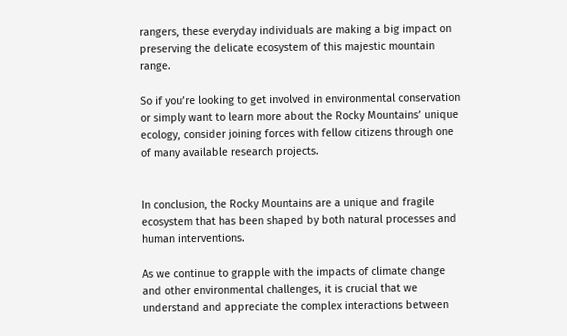rangers, these everyday individuals are making a big impact on preserving the delicate ecosystem of this majestic mountain range.

So if you’re looking to get involved in environmental conservation or simply want to learn more about the Rocky Mountains’ unique ecology, consider joining forces with fellow citizens through one of many available research projects.


In conclusion, the Rocky Mountains are a unique and fragile ecosystem that has been shaped by both natural processes and human interventions.

As we continue to grapple with the impacts of climate change and other environmental challenges, it is crucial that we understand and appreciate the complex interactions between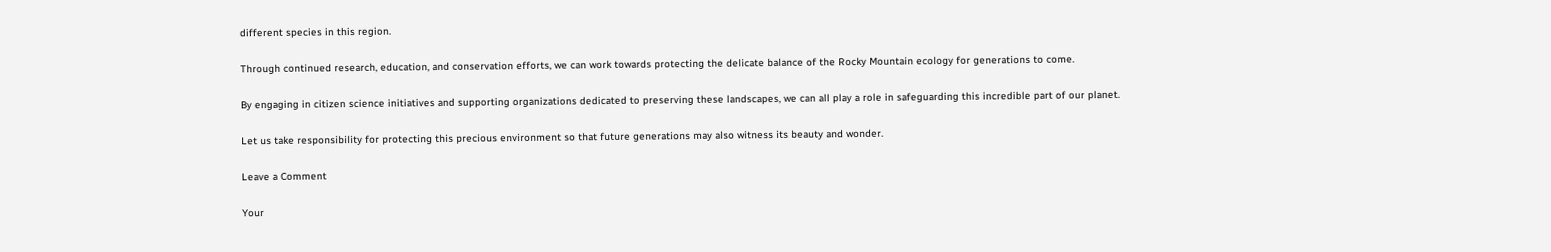different species in this region.

Through continued research, education, and conservation efforts, we can work towards protecting the delicate balance of the Rocky Mountain ecology for generations to come.

By engaging in citizen science initiatives and supporting organizations dedicated to preserving these landscapes, we can all play a role in safeguarding this incredible part of our planet.

Let us take responsibility for protecting this precious environment so that future generations may also witness its beauty and wonder.

Leave a Comment

Your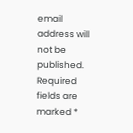email address will not be published. Required fields are marked *